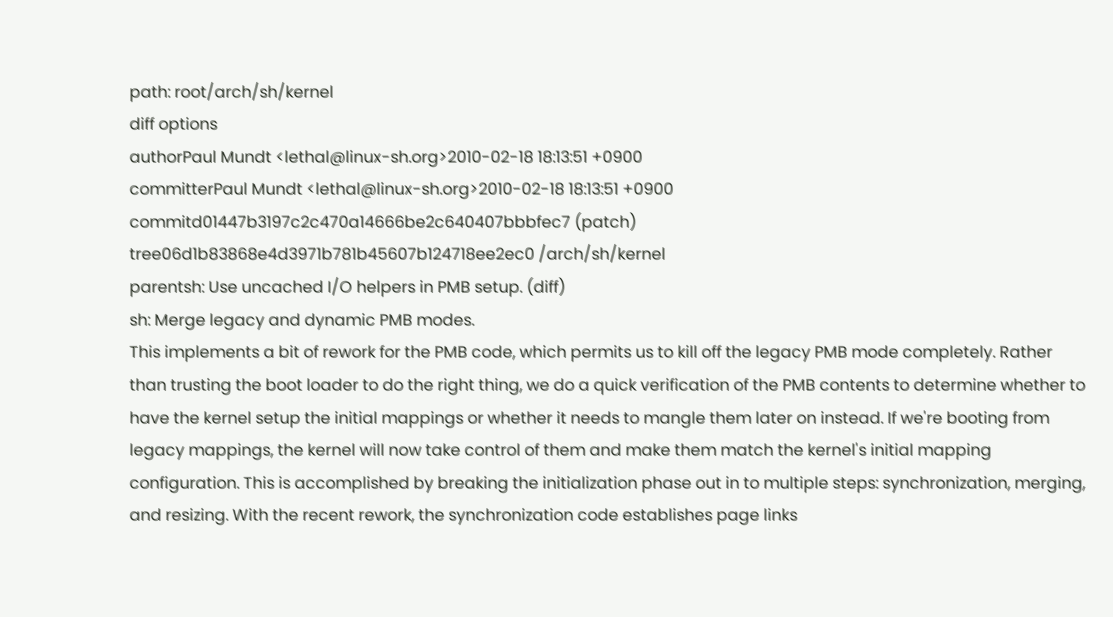path: root/arch/sh/kernel
diff options
authorPaul Mundt <lethal@linux-sh.org>2010-02-18 18:13:51 +0900
committerPaul Mundt <lethal@linux-sh.org>2010-02-18 18:13:51 +0900
commitd01447b3197c2c470a14666be2c640407bbbfec7 (patch)
tree06d1b83868e4d3971b781b45607b124718ee2ec0 /arch/sh/kernel
parentsh: Use uncached I/O helpers in PMB setup. (diff)
sh: Merge legacy and dynamic PMB modes.
This implements a bit of rework for the PMB code, which permits us to kill off the legacy PMB mode completely. Rather than trusting the boot loader to do the right thing, we do a quick verification of the PMB contents to determine whether to have the kernel setup the initial mappings or whether it needs to mangle them later on instead. If we're booting from legacy mappings, the kernel will now take control of them and make them match the kernel's initial mapping configuration. This is accomplished by breaking the initialization phase out in to multiple steps: synchronization, merging, and resizing. With the recent rework, the synchronization code establishes page links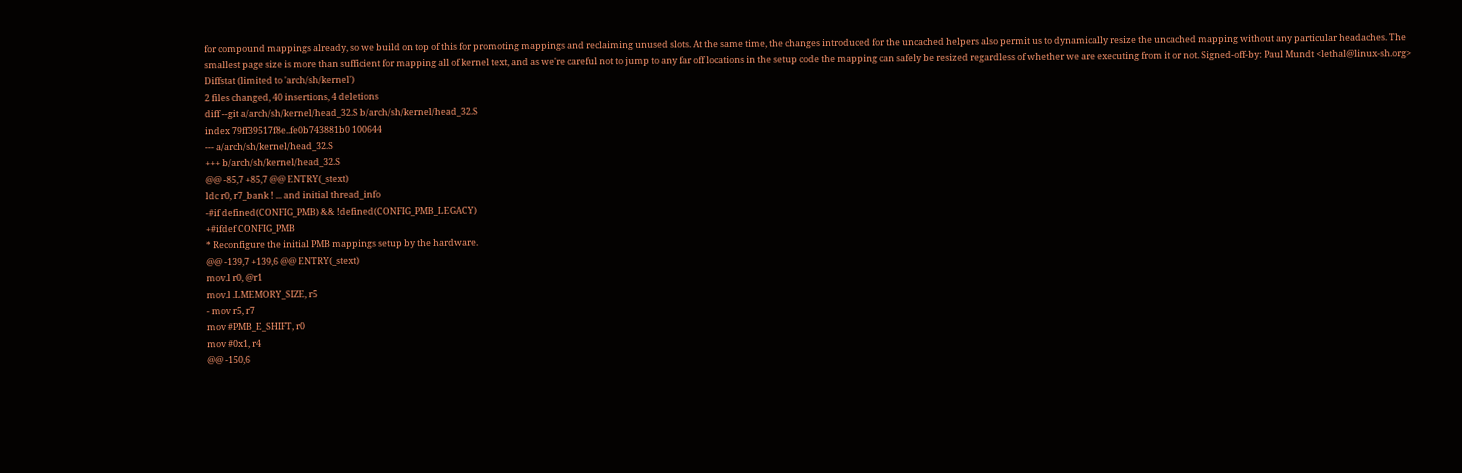for compound mappings already, so we build on top of this for promoting mappings and reclaiming unused slots. At the same time, the changes introduced for the uncached helpers also permit us to dynamically resize the uncached mapping without any particular headaches. The smallest page size is more than sufficient for mapping all of kernel text, and as we're careful not to jump to any far off locations in the setup code the mapping can safely be resized regardless of whether we are executing from it or not. Signed-off-by: Paul Mundt <lethal@linux-sh.org>
Diffstat (limited to 'arch/sh/kernel')
2 files changed, 40 insertions, 4 deletions
diff --git a/arch/sh/kernel/head_32.S b/arch/sh/kernel/head_32.S
index 79ff39517f8e..fe0b743881b0 100644
--- a/arch/sh/kernel/head_32.S
+++ b/arch/sh/kernel/head_32.S
@@ -85,7 +85,7 @@ ENTRY(_stext)
ldc r0, r7_bank ! ... and initial thread_info
-#if defined(CONFIG_PMB) && !defined(CONFIG_PMB_LEGACY)
+#ifdef CONFIG_PMB
* Reconfigure the initial PMB mappings setup by the hardware.
@@ -139,7 +139,6 @@ ENTRY(_stext)
mov.l r0, @r1
mov.l .LMEMORY_SIZE, r5
- mov r5, r7
mov #PMB_E_SHIFT, r0
mov #0x1, r4
@@ -150,6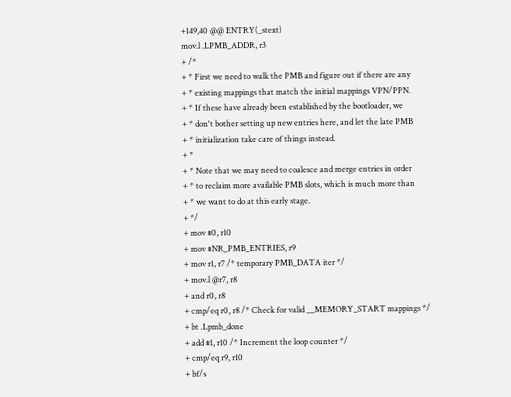+149,40 @@ ENTRY(_stext)
mov.l .LPMB_ADDR, r3
+ /*
+ * First we need to walk the PMB and figure out if there are any
+ * existing mappings that match the initial mappings VPN/PPN.
+ * If these have already been established by the bootloader, we
+ * don't bother setting up new entries here, and let the late PMB
+ * initialization take care of things instead.
+ *
+ * Note that we may need to coalesce and merge entries in order
+ * to reclaim more available PMB slots, which is much more than
+ * we want to do at this early stage.
+ */
+ mov #0, r10
+ mov #NR_PMB_ENTRIES, r9
+ mov r1, r7 /* temporary PMB_DATA iter */
+ mov.l @r7, r8
+ and r0, r8
+ cmp/eq r0, r8 /* Check for valid __MEMORY_START mappings */
+ bt .Lpmb_done
+ add #1, r10 /* Increment the loop counter */
+ cmp/eq r9, r10
+ bf/s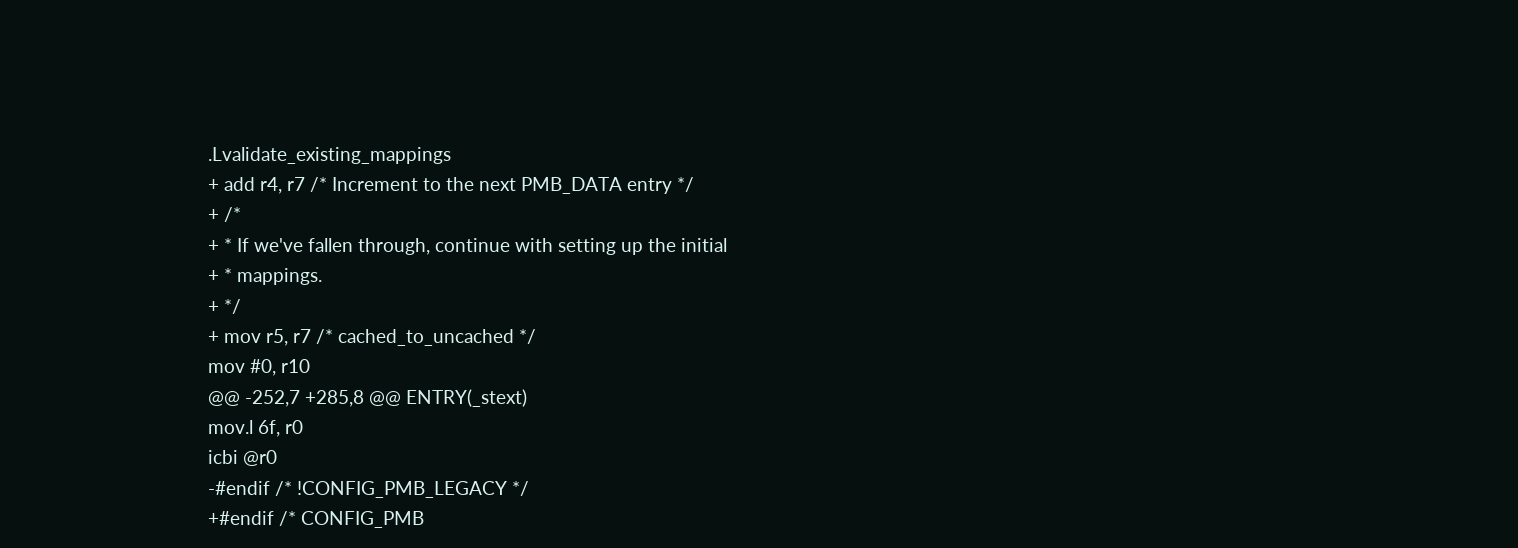.Lvalidate_existing_mappings
+ add r4, r7 /* Increment to the next PMB_DATA entry */
+ /*
+ * If we've fallen through, continue with setting up the initial
+ * mappings.
+ */
+ mov r5, r7 /* cached_to_uncached */
mov #0, r10
@@ -252,7 +285,8 @@ ENTRY(_stext)
mov.l 6f, r0
icbi @r0
-#endif /* !CONFIG_PMB_LEGACY */
+#endif /* CONFIG_PMB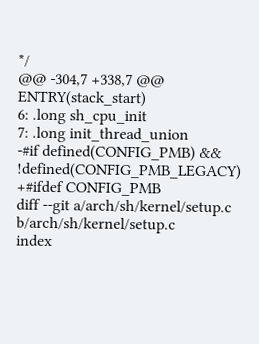*/
@@ -304,7 +338,7 @@ ENTRY(stack_start)
6: .long sh_cpu_init
7: .long init_thread_union
-#if defined(CONFIG_PMB) && !defined(CONFIG_PMB_LEGACY)
+#ifdef CONFIG_PMB
diff --git a/arch/sh/kernel/setup.c b/arch/sh/kernel/setup.c
index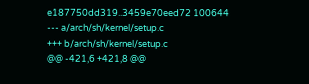e187750dd319..3459e70eed72 100644
--- a/arch/sh/kernel/setup.c
+++ b/arch/sh/kernel/setup.c
@@ -421,6 +421,8 @@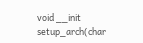void __init setup_arch(char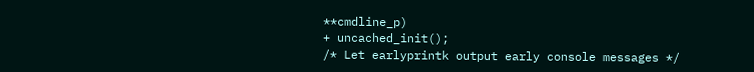**cmdline_p)
+ uncached_init();
/* Let earlyprintk output early console messages */